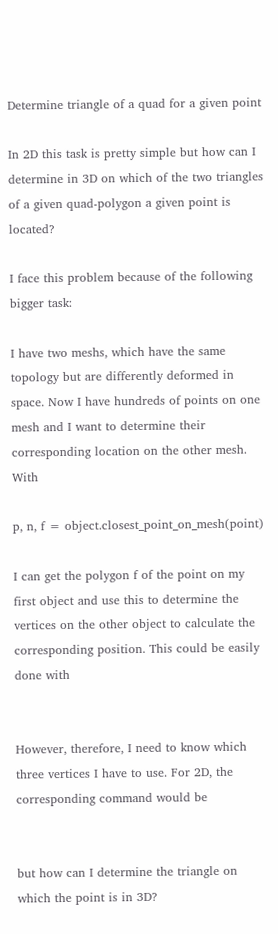Determine triangle of a quad for a given point

In 2D this task is pretty simple but how can I determine in 3D on which of the two triangles of a given quad-polygon a given point is located?

I face this problem because of the following bigger task:

I have two meshs, which have the same topology but are differently deformed in space. Now I have hundreds of points on one mesh and I want to determine their corresponding location on the other mesh. With

p, n, f = object.closest_point_on_mesh(point)

I can get the polygon f of the point on my first object and use this to determine the vertices on the other object to calculate the corresponding position. This could be easily done with


However, therefore, I need to know which three vertices I have to use. For 2D, the corresponding command would be


but how can I determine the triangle on which the point is in 3D?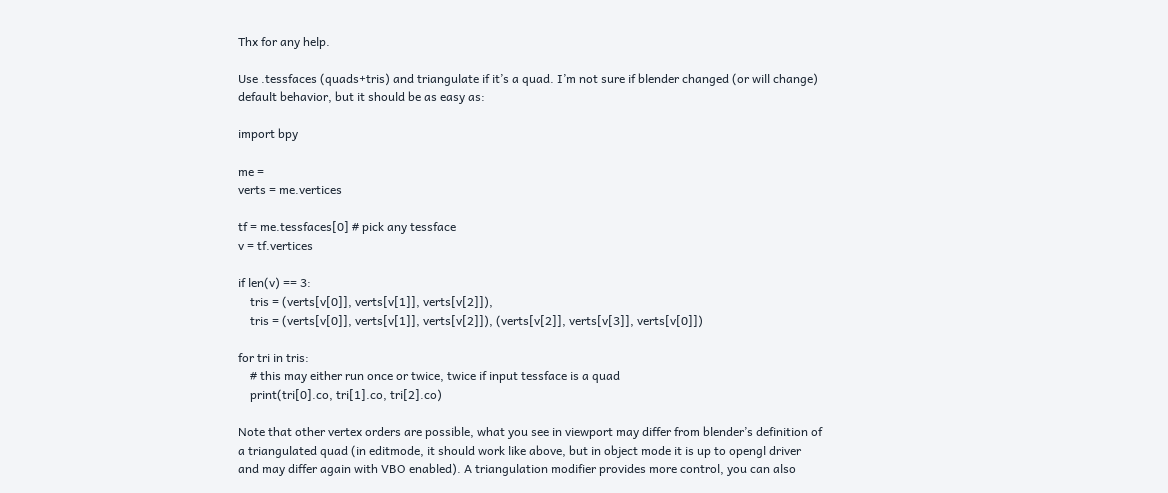Thx for any help.

Use .tessfaces (quads+tris) and triangulate if it’s a quad. I’m not sure if blender changed (or will change) default behavior, but it should be as easy as:

import bpy

me =
verts = me.vertices

tf = me.tessfaces[0] # pick any tessface
v = tf.vertices

if len(v) == 3:
    tris = (verts[v[0]], verts[v[1]], verts[v[2]]),
    tris = (verts[v[0]], verts[v[1]], verts[v[2]]), (verts[v[2]], verts[v[3]], verts[v[0]])

for tri in tris:
    # this may either run once or twice, twice if input tessface is a quad
    print(tri[0].co, tri[1].co, tri[2].co)

Note that other vertex orders are possible, what you see in viewport may differ from blender’s definition of a triangulated quad (in editmode, it should work like above, but in object mode it is up to opengl driver and may differ again with VBO enabled). A triangulation modifier provides more control, you can also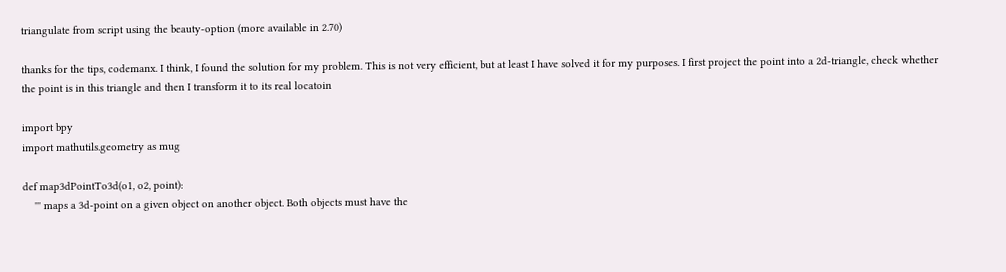triangulate from script using the beauty-option (more available in 2.70)

thanks for the tips, codemanx. I think, I found the solution for my problem. This is not very efficient, but at least I have solved it for my purposes. I first project the point into a 2d-triangle, check whether the point is in this triangle and then I transform it to its real locatoin

import bpy
import mathutils.geometry as mug

def map3dPointTo3d(o1, o2, point):
    ''' maps a 3d-point on a given object on another object. Both objects must have the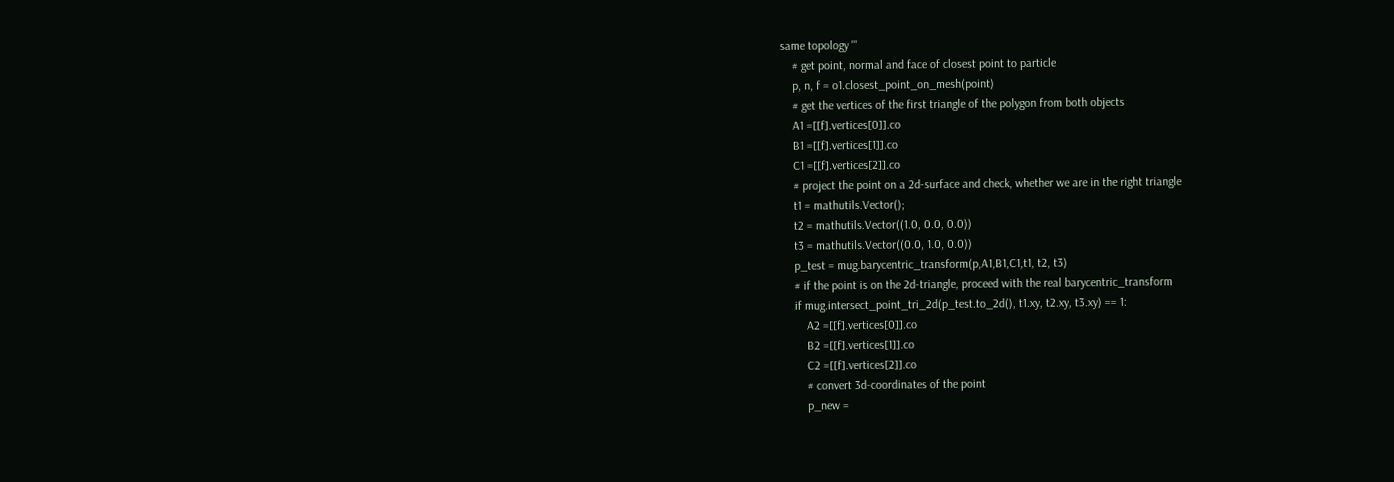same topology '''
    # get point, normal and face of closest point to particle
    p, n, f = o1.closest_point_on_mesh(point)
    # get the vertices of the first triangle of the polygon from both objects
    A1 =[[f].vertices[0]].co
    B1 =[[f].vertices[1]].co
    C1 =[[f].vertices[2]].co
    # project the point on a 2d-surface and check, whether we are in the right triangle
    t1 = mathutils.Vector();
    t2 = mathutils.Vector((1.0, 0.0, 0.0))
    t3 = mathutils.Vector((0.0, 1.0, 0.0))
    p_test = mug.barycentric_transform(p,A1,B1,C1,t1, t2, t3)
    # if the point is on the 2d-triangle, proceed with the real barycentric_transform
    if mug.intersect_point_tri_2d(p_test.to_2d(), t1.xy, t2.xy, t3.xy) == 1:
        A2 =[[f].vertices[0]].co
        B2 =[[f].vertices[1]].co
        C2 =[[f].vertices[2]].co
        # convert 3d-coordinates of the point
        p_new =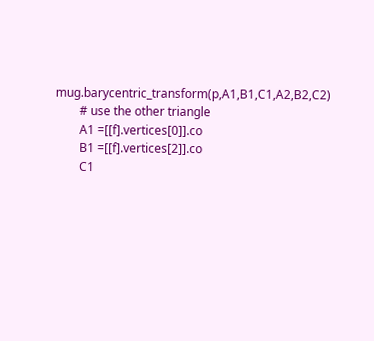mug.barycentric_transform(p,A1,B1,C1,A2,B2,C2)
        # use the other triangle
        A1 =[[f].vertices[0]].co
        B1 =[[f].vertices[2]].co
        C1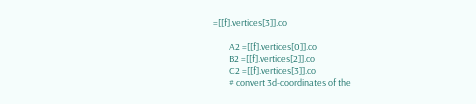=[[f].vertices[3]].co

        A2 =[[f].vertices[0]].co
        B2 =[[f].vertices[2]].co
        C2 =[[f].vertices[3]].co
        # convert 3d-coordinates of the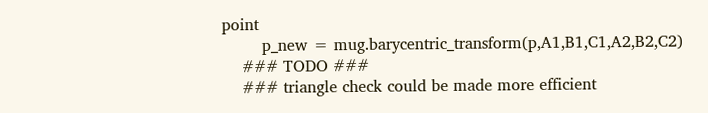point
        p_new = mug.barycentric_transform(p,A1,B1,C1,A2,B2,C2)
    ### TODO ###
    ### triangle check could be made more efficient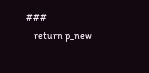###
    return p_new